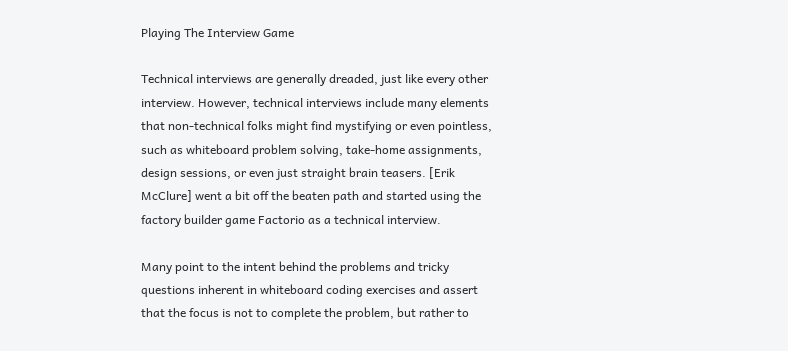Playing The Interview Game

Technical interviews are generally dreaded, just like every other interview. However, technical interviews include many elements that non-technical folks might find mystifying or even pointless, such as whiteboard problem solving, take-home assignments, design sessions, or even just straight brain teasers. [Erik McClure] went a bit off the beaten path and started using the factory builder game Factorio as a technical interview.

Many point to the intent behind the problems and tricky questions inherent in whiteboard coding exercises and assert that the focus is not to complete the problem, but rather to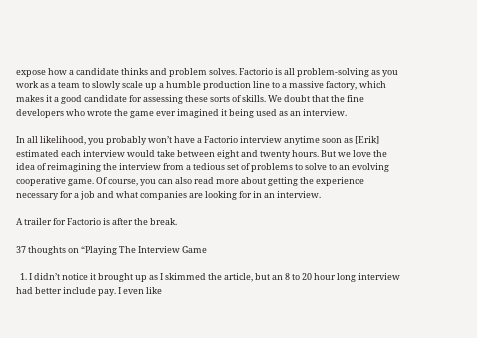expose how a candidate thinks and problem solves. Factorio is all problem-solving as you work as a team to slowly scale up a humble production line to a massive factory, which makes it a good candidate for assessing these sorts of skills. We doubt that the fine developers who wrote the game ever imagined it being used as an interview.

In all likelihood, you probably won’t have a Factorio interview anytime soon as [Erik] estimated each interview would take between eight and twenty hours. But we love the idea of reimagining the interview from a tedious set of problems to solve to an evolving cooperative game. Of course, you can also read more about getting the experience necessary for a job and what companies are looking for in an interview.

A trailer for Factorio is after the break.

37 thoughts on “Playing The Interview Game

  1. I didn’t notice it brought up as I skimmed the article, but an 8 to 20 hour long interview had better include pay. I even like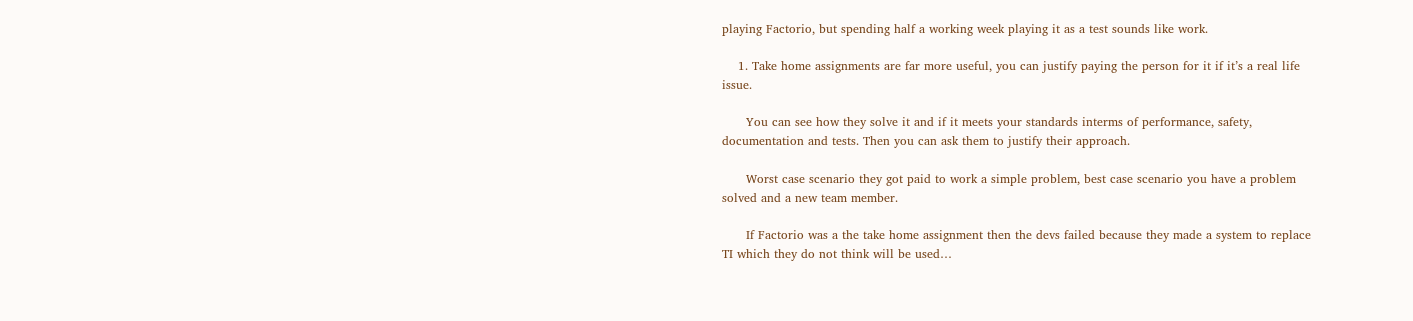playing Factorio, but spending half a working week playing it as a test sounds like work.

    1. Take home assignments are far more useful, you can justify paying the person for it if it’s a real life issue.

      You can see how they solve it and if it meets your standards interms of performance, safety, documentation and tests. Then you can ask them to justify their approach.

      Worst case scenario they got paid to work a simple problem, best case scenario you have a problem solved and a new team member.

      If Factorio was a the take home assignment then the devs failed because they made a system to replace TI which they do not think will be used…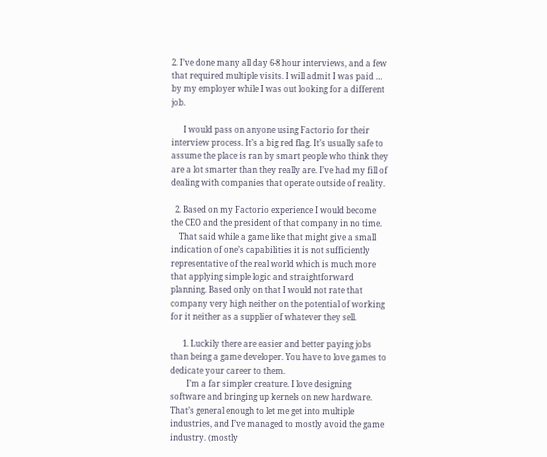2. I’ve done many all day 6-8 hour interviews, and a few that required multiple visits. I will admit I was paid … by my employer while I was out looking for a different job.

      I would pass on anyone using Factorio for their interview process. It’s a big red flag. It’s usually safe to assume the place is ran by smart people who think they are a lot smarter than they really are. I’ve had my fill of dealing with companies that operate outside of reality.

  2. Based on my Factorio experience I would become the CEO and the president of that company in no time.
    That said while a game like that might give a small indication of one’s capabilities it is not sufficiently representative of the real world which is much more that applying simple logic and straightforward planning. Based only on that I would not rate that company very high neither on the potential of working for it neither as a supplier of whatever they sell.

      1. Luckily there are easier and better paying jobs than being a game developer. You have to love games to dedicate your career to them.
        I’m a far simpler creature. I love designing software and bringing up kernels on new hardware. That’s general enough to let me get into multiple industries, and I’ve managed to mostly avoid the game industry. (mostly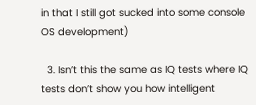in that I still got sucked into some console OS development)

  3. Isn’t this the same as IQ tests where IQ tests don’t show you how intelligent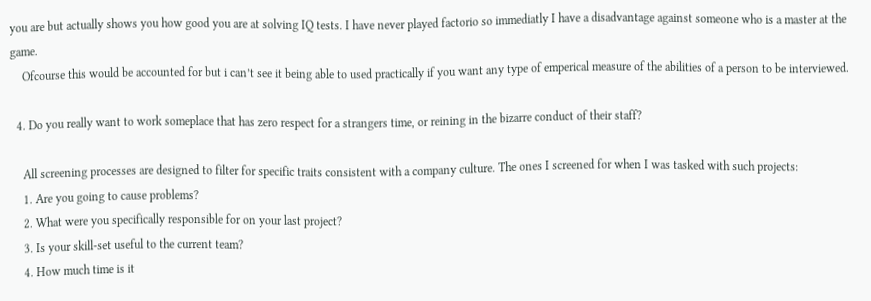you are but actually shows you how good you are at solving IQ tests. I have never played factorio so immediatly I have a disadvantage against someone who is a master at the game.
    Ofcourse this would be accounted for but i can’t see it being able to used practically if you want any type of emperical measure of the abilities of a person to be interviewed.

  4. Do you really want to work someplace that has zero respect for a strangers time, or reining in the bizarre conduct of their staff?

    All screening processes are designed to filter for specific traits consistent with a company culture. The ones I screened for when I was tasked with such projects:
    1. Are you going to cause problems?
    2. What were you specifically responsible for on your last project?
    3. Is your skill-set useful to the current team?
    4. How much time is it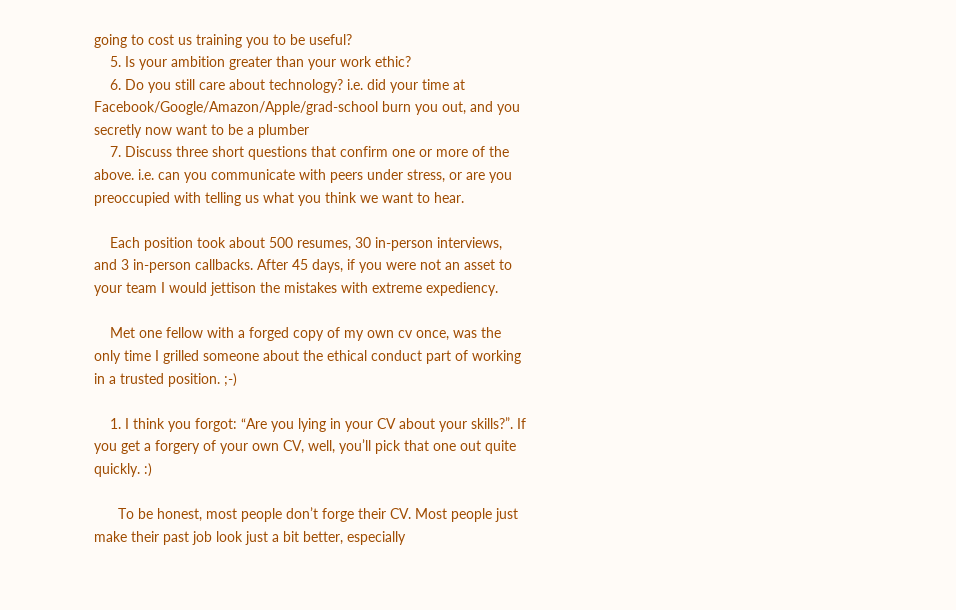going to cost us training you to be useful?
    5. Is your ambition greater than your work ethic?
    6. Do you still care about technology? i.e. did your time at Facebook/Google/Amazon/Apple/grad-school burn you out, and you secretly now want to be a plumber
    7. Discuss three short questions that confirm one or more of the above. i.e. can you communicate with peers under stress, or are you preoccupied with telling us what you think we want to hear.

    Each position took about 500 resumes, 30 in-person interviews, and 3 in-person callbacks. After 45 days, if you were not an asset to your team I would jettison the mistakes with extreme expediency.

    Met one fellow with a forged copy of my own cv once, was the only time I grilled someone about the ethical conduct part of working in a trusted position. ;-)

    1. I think you forgot: “Are you lying in your CV about your skills?”. If you get a forgery of your own CV, well, you’ll pick that one out quite quickly. :)

      To be honest, most people don’t forge their CV. Most people just make their past job look just a bit better, especially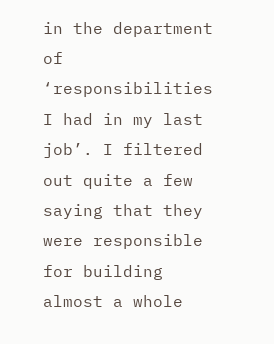in the department of ‘responsibilities I had in my last job’. I filtered out quite a few saying that they were responsible for building almost a whole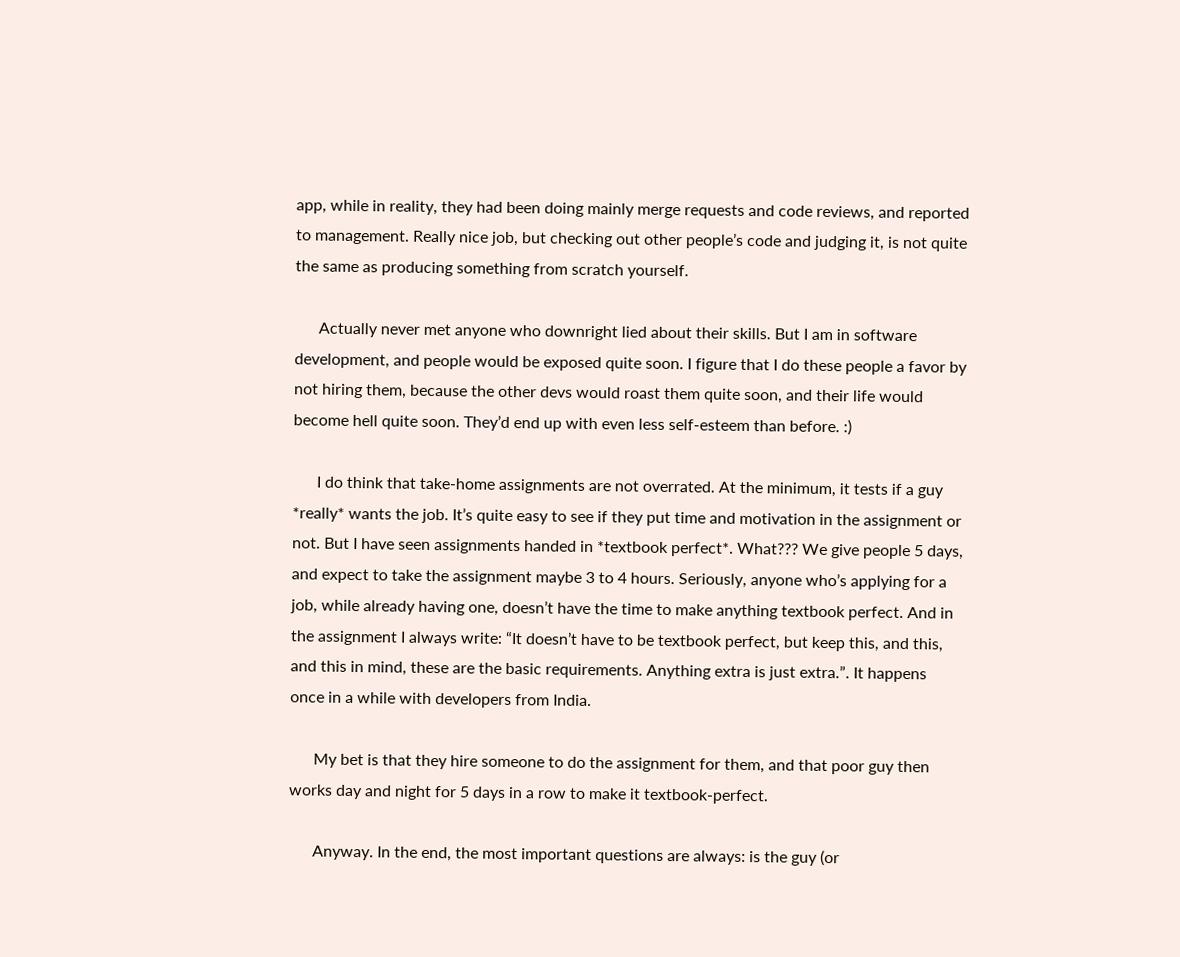app, while in reality, they had been doing mainly merge requests and code reviews, and reported to management. Really nice job, but checking out other people’s code and judging it, is not quite the same as producing something from scratch yourself.

      Actually never met anyone who downright lied about their skills. But I am in software development, and people would be exposed quite soon. I figure that I do these people a favor by not hiring them, because the other devs would roast them quite soon, and their life would become hell quite soon. They’d end up with even less self-esteem than before. :)

      I do think that take-home assignments are not overrated. At the minimum, it tests if a guy *really* wants the job. It’s quite easy to see if they put time and motivation in the assignment or not. But I have seen assignments handed in *textbook perfect*. What??? We give people 5 days, and expect to take the assignment maybe 3 to 4 hours. Seriously, anyone who’s applying for a job, while already having one, doesn’t have the time to make anything textbook perfect. And in the assignment I always write: “It doesn’t have to be textbook perfect, but keep this, and this, and this in mind, these are the basic requirements. Anything extra is just extra.”. It happens once in a while with developers from India.

      My bet is that they hire someone to do the assignment for them, and that poor guy then works day and night for 5 days in a row to make it textbook-perfect.

      Anyway. In the end, the most important questions are always: is the guy (or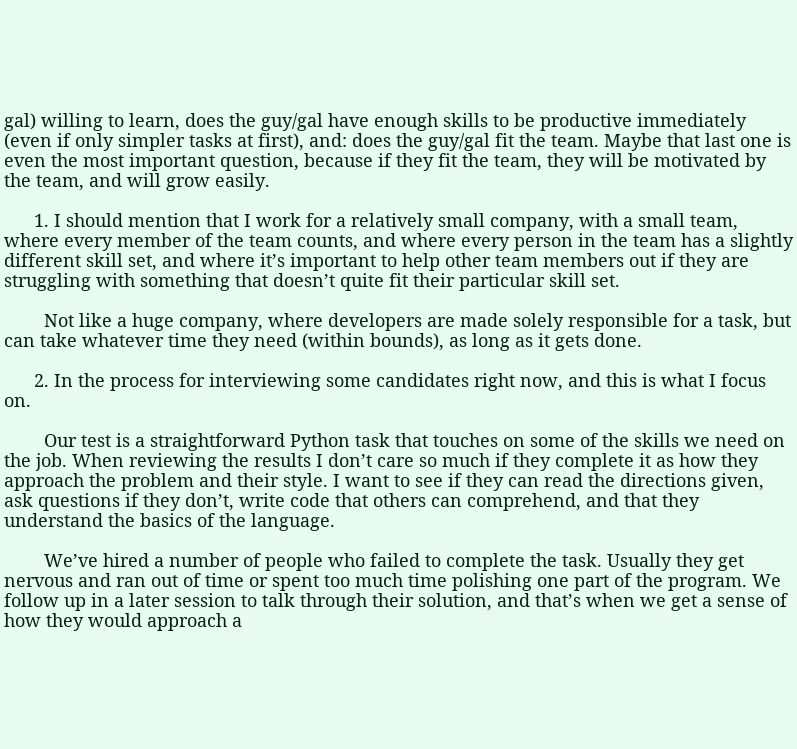gal) willing to learn, does the guy/gal have enough skills to be productive immediately (even if only simpler tasks at first), and: does the guy/gal fit the team. Maybe that last one is even the most important question, because if they fit the team, they will be motivated by the team, and will grow easily.

      1. I should mention that I work for a relatively small company, with a small team, where every member of the team counts, and where every person in the team has a slightly different skill set, and where it’s important to help other team members out if they are struggling with something that doesn’t quite fit their particular skill set.

        Not like a huge company, where developers are made solely responsible for a task, but can take whatever time they need (within bounds), as long as it gets done.

      2. In the process for interviewing some candidates right now, and this is what I focus on.

        Our test is a straightforward Python task that touches on some of the skills we need on the job. When reviewing the results I don’t care so much if they complete it as how they approach the problem and their style. I want to see if they can read the directions given, ask questions if they don’t, write code that others can comprehend, and that they understand the basics of the language.

        We’ve hired a number of people who failed to complete the task. Usually they get nervous and ran out of time or spent too much time polishing one part of the program. We follow up in a later session to talk through their solution, and that’s when we get a sense of how they would approach a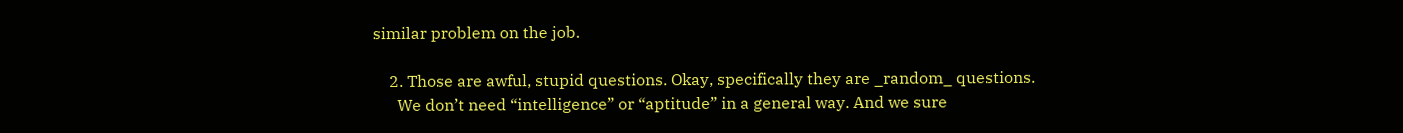similar problem on the job.

    2. Those are awful, stupid questions. Okay, specifically they are _random_ questions.
      We don’t need “intelligence” or “aptitude” in a general way. And we sure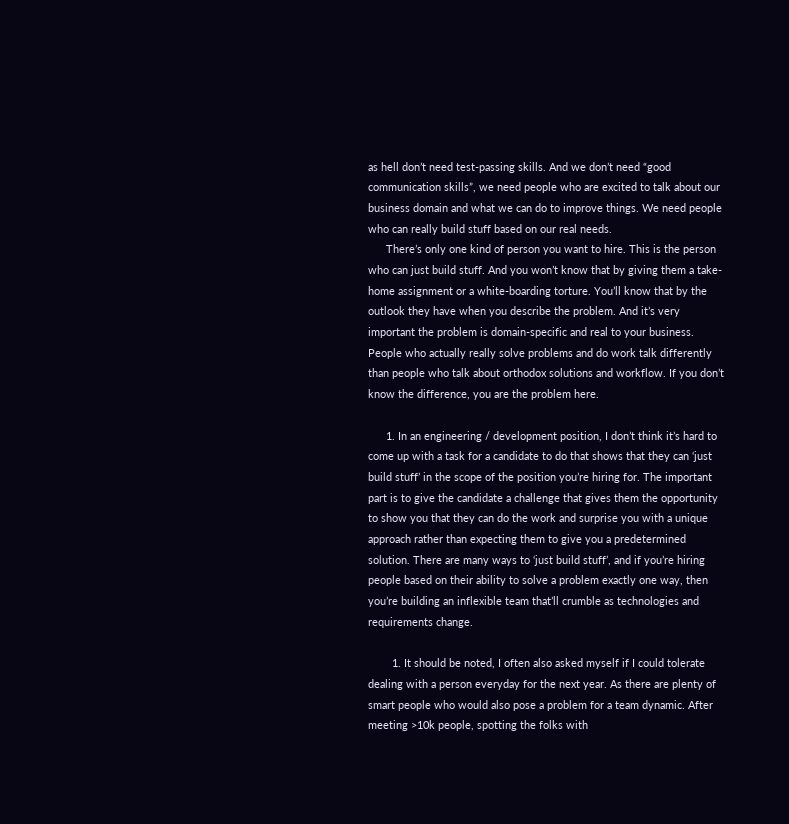as hell don’t need test-passing skills. And we don’t need “good communication skills”, we need people who are excited to talk about our business domain and what we can do to improve things. We need people who can really build stuff based on our real needs.
      There’s only one kind of person you want to hire. This is the person who can just build stuff. And you won’t know that by giving them a take-home assignment or a white-boarding torture. You’ll know that by the outlook they have when you describe the problem. And it’s very important the problem is domain-specific and real to your business. People who actually really solve problems and do work talk differently than people who talk about orthodox solutions and workflow. If you don’t know the difference, you are the problem here.

      1. In an engineering / development position, I don’t think it’s hard to come up with a task for a candidate to do that shows that they can ‘just build stuff’ in the scope of the position you’re hiring for. The important part is to give the candidate a challenge that gives them the opportunity to show you that they can do the work and surprise you with a unique approach rather than expecting them to give you a predetermined solution. There are many ways to ‘just build stuff’, and if you’re hiring people based on their ability to solve a problem exactly one way, then you’re building an inflexible team that’ll crumble as technologies and requirements change.

        1. It should be noted, I often also asked myself if I could tolerate dealing with a person everyday for the next year. As there are plenty of smart people who would also pose a problem for a team dynamic. After meeting >10k people, spotting the folks with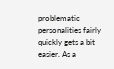problematic personalities fairly quickly gets a bit easier. As a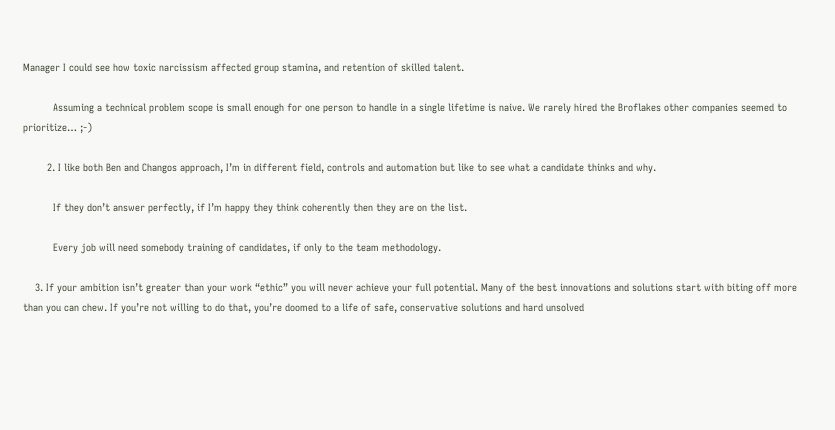Manager I could see how toxic narcissism affected group stamina, and retention of skilled talent.

          Assuming a technical problem scope is small enough for one person to handle in a single lifetime is naive. We rarely hired the Broflakes other companies seemed to prioritize… ;-)

        2. I like both Ben and Changos approach, I’m in different field, controls and automation but like to see what a candidate thinks and why.

          If they don’t answer perfectly, if I’m happy they think coherently then they are on the list.

          Every job will need somebody training of candidates, if only to the team methodology.

    3. If your ambition isn’t greater than your work “ethic” you will never achieve your full potential. Many of the best innovations and solutions start with biting off more than you can chew. If you’re not willing to do that, you’re doomed to a life of safe, conservative solutions and hard unsolved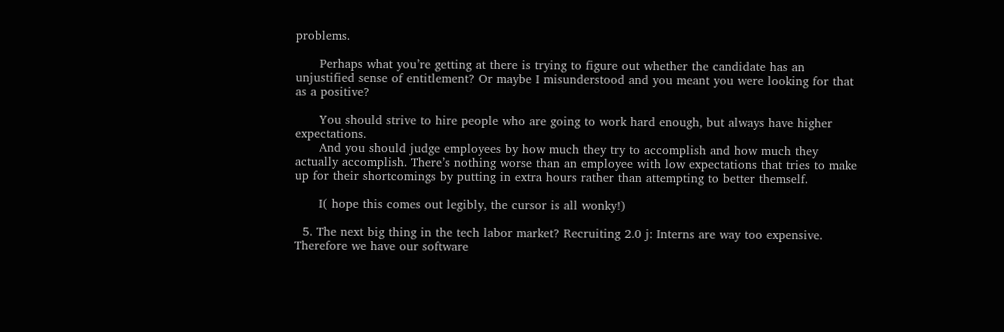problems.

      Perhaps what you’re getting at there is trying to figure out whether the candidate has an unjustified sense of entitlement? Or maybe I misunderstood and you meant you were looking for that as a positive?

      You should strive to hire people who are going to work hard enough, but always have higher expectations.
      And you should judge employees by how much they try to accomplish and how much they actually accomplish. There’s nothing worse than an employee with low expectations that tries to make up for their shortcomings by putting in extra hours rather than attempting to better themself.

      I( hope this comes out legibly, the cursor is all wonky!)

  5. The next big thing in the tech labor market? Recruiting 2.0 j: Interns are way too expensive. Therefore we have our software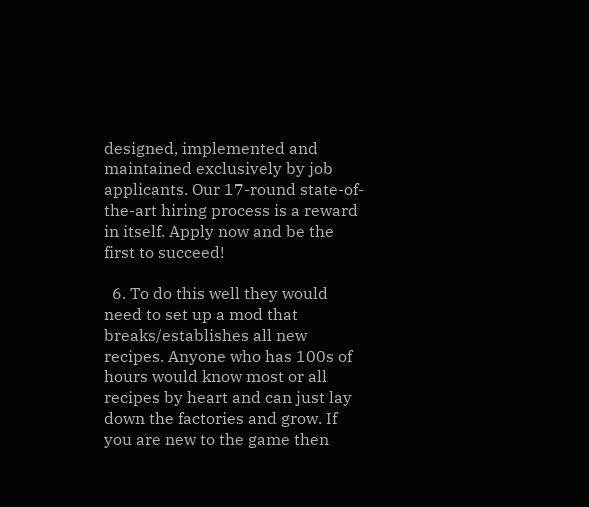designed, implemented and maintained exclusively by job applicants. Our 17-round state-of-the-art hiring process is a reward in itself. Apply now and be the first to succeed!

  6. To do this well they would need to set up a mod that breaks/establishes all new recipes. Anyone who has 100s of hours would know most or all recipes by heart and can just lay down the factories and grow. If you are new to the game then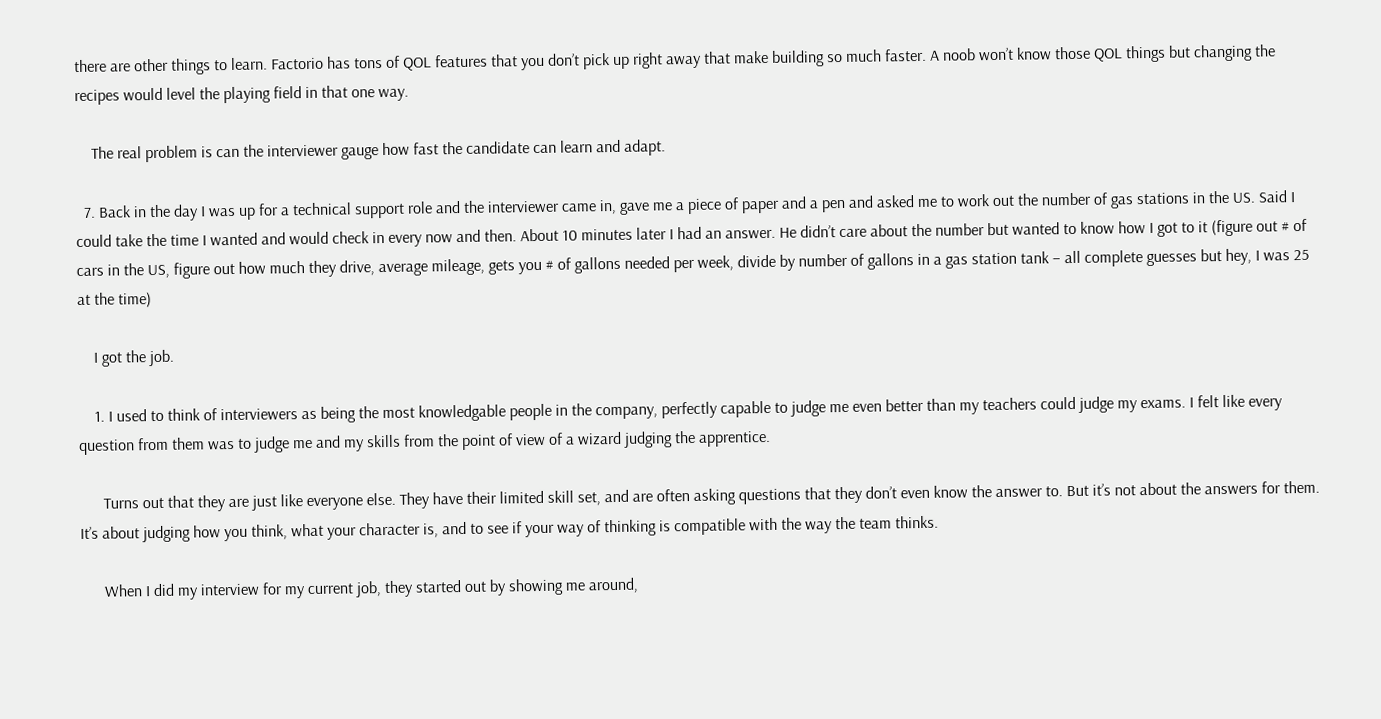there are other things to learn. Factorio has tons of QOL features that you don’t pick up right away that make building so much faster. A noob won’t know those QOL things but changing the recipes would level the playing field in that one way.

    The real problem is can the interviewer gauge how fast the candidate can learn and adapt.

  7. Back in the day I was up for a technical support role and the interviewer came in, gave me a piece of paper and a pen and asked me to work out the number of gas stations in the US. Said I could take the time I wanted and would check in every now and then. About 10 minutes later I had an answer. He didn’t care about the number but wanted to know how I got to it (figure out # of cars in the US, figure out how much they drive, average mileage, gets you # of gallons needed per week, divide by number of gallons in a gas station tank – all complete guesses but hey, I was 25 at the time)

    I got the job.

    1. I used to think of interviewers as being the most knowledgable people in the company, perfectly capable to judge me even better than my teachers could judge my exams. I felt like every question from them was to judge me and my skills from the point of view of a wizard judging the apprentice.

      Turns out that they are just like everyone else. They have their limited skill set, and are often asking questions that they don’t even know the answer to. But it’s not about the answers for them. It’s about judging how you think, what your character is, and to see if your way of thinking is compatible with the way the team thinks.

      When I did my interview for my current job, they started out by showing me around,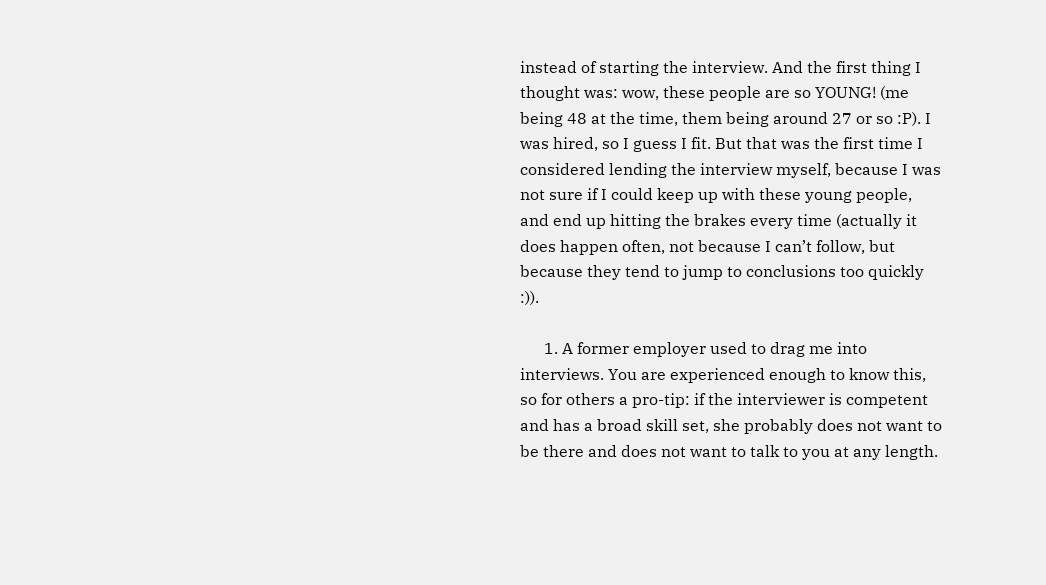instead of starting the interview. And the first thing I thought was: wow, these people are so YOUNG! (me being 48 at the time, them being around 27 or so :P). I was hired, so I guess I fit. But that was the first time I considered lending the interview myself, because I was not sure if I could keep up with these young people, and end up hitting the brakes every time (actually it does happen often, not because I can’t follow, but because they tend to jump to conclusions too quickly :)).

      1. A former employer used to drag me into interviews. You are experienced enough to know this, so for others a pro-tip: if the interviewer is competent and has a broad skill set, she probably does not want to be there and does not want to talk to you at any length.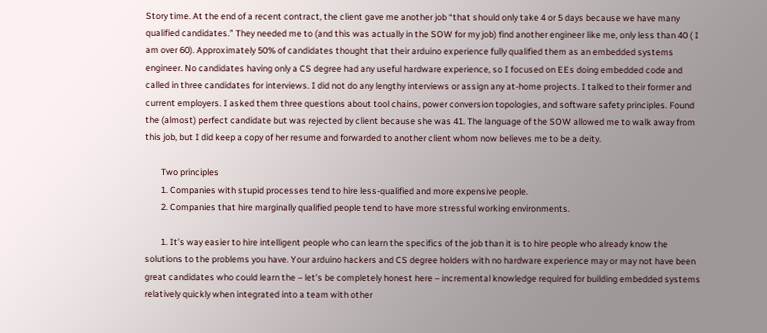Story time. At the end of a recent contract, the client gave me another job “that should only take 4 or 5 days because we have many qualified candidates.” They needed me to (and this was actually in the SOW for my job) find another engineer like me, only less than 40 ( I am over 60). Approximately 50% of candidates thought that their arduino experience fully qualified them as an embedded systems engineer. No candidates having only a CS degree had any useful hardware experience, so I focused on EEs doing embedded code and called in three candidates for interviews. I did not do any lengthy interviews or assign any at-home projects. I talked to their former and current employers. I asked them three questions about tool chains, power conversion topologies, and software safety principles. Found the (almost) perfect candidate but was rejected by client because she was 41. The language of the SOW allowed me to walk away from this job, but I did keep a copy of her resume and forwarded to another client whom now believes me to be a deity.

        Two principles
        1. Companies with stupid processes tend to hire less-qualified and more expensive people.
        2. Companies that hire marginally qualified people tend to have more stressful working environments.

        1. It’s way easier to hire intelligent people who can learn the specifics of the job than it is to hire people who already know the solutions to the problems you have. Your arduino hackers and CS degree holders with no hardware experience may or may not have been great candidates who could learn the – let’s be completely honest here – incremental knowledge required for building embedded systems relatively quickly when integrated into a team with other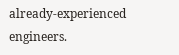already-experienced engineers.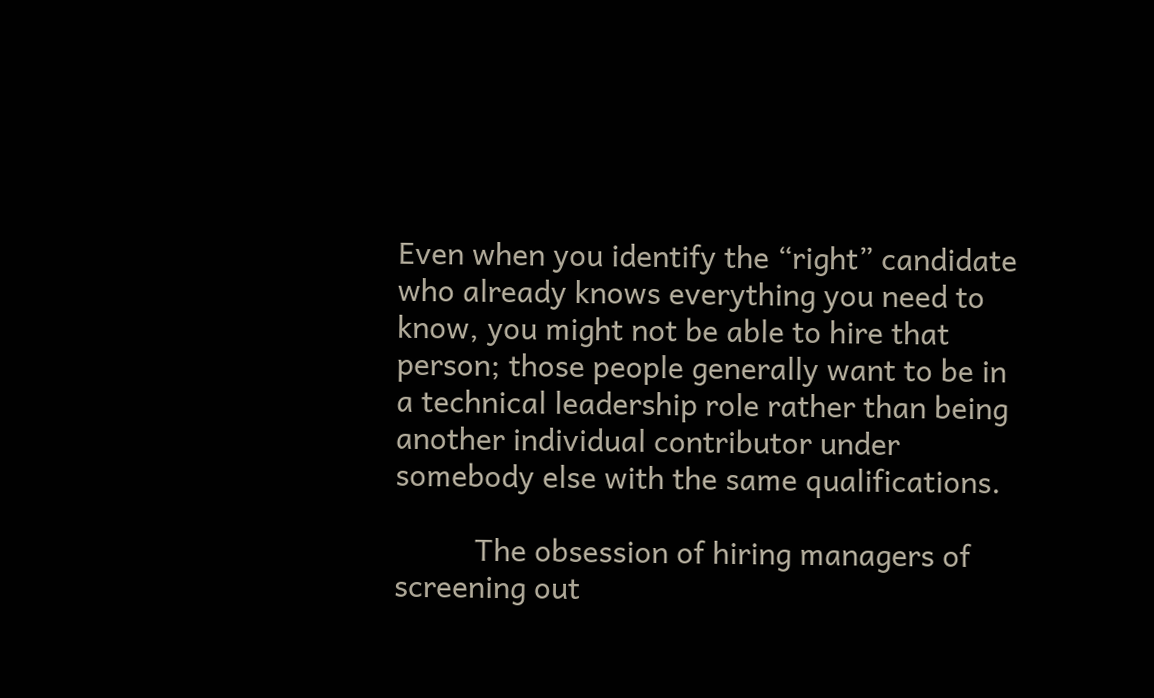Even when you identify the “right” candidate who already knows everything you need to know, you might not be able to hire that person; those people generally want to be in a technical leadership role rather than being another individual contributor under somebody else with the same qualifications.

          The obsession of hiring managers of screening out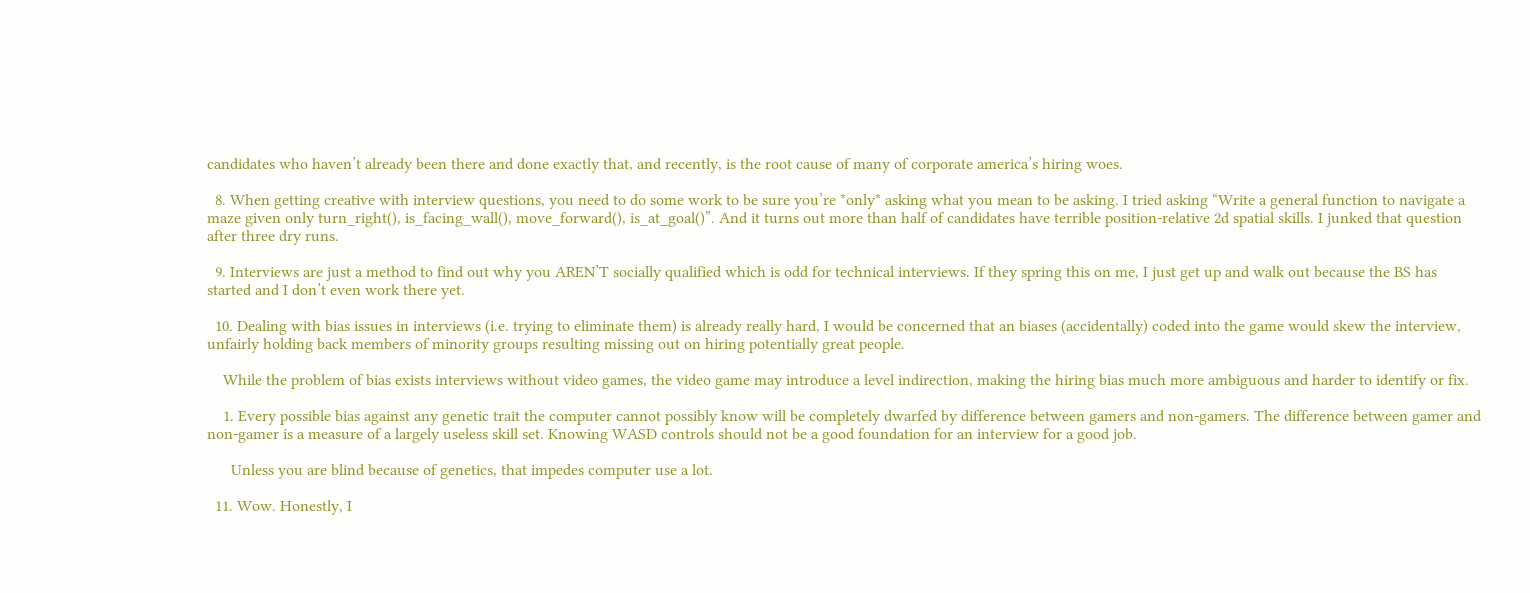candidates who haven’t already been there and done exactly that, and recently, is the root cause of many of corporate america’s hiring woes.

  8. When getting creative with interview questions, you need to do some work to be sure you’re *only* asking what you mean to be asking. I tried asking “Write a general function to navigate a maze given only turn_right(), is_facing_wall(), move_forward(), is_at_goal()”. And it turns out more than half of candidates have terrible position-relative 2d spatial skills. I junked that question after three dry runs.

  9. Interviews are just a method to find out why you AREN’T socially qualified which is odd for technical interviews. If they spring this on me, I just get up and walk out because the BS has started and I don’t even work there yet.

  10. Dealing with bias issues in interviews (i.e. trying to eliminate them) is already really hard, I would be concerned that an biases (accidentally) coded into the game would skew the interview, unfairly holding back members of minority groups resulting missing out on hiring potentially great people.

    While the problem of bias exists interviews without video games, the video game may introduce a level indirection, making the hiring bias much more ambiguous and harder to identify or fix.

    1. Every possible bias against any genetic trait the computer cannot possibly know will be completely dwarfed by difference between gamers and non-gamers. The difference between gamer and non-gamer is a measure of a largely useless skill set. Knowing WASD controls should not be a good foundation for an interview for a good job.

      Unless you are blind because of genetics, that impedes computer use a lot.

  11. Wow. Honestly, I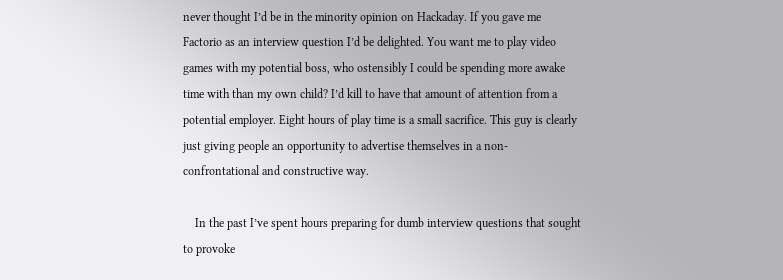never thought I’d be in the minority opinion on Hackaday. If you gave me Factorio as an interview question I’d be delighted. You want me to play video games with my potential boss, who ostensibly I could be spending more awake time with than my own child? I’d kill to have that amount of attention from a potential employer. Eight hours of play time is a small sacrifice. This guy is clearly just giving people an opportunity to advertise themselves in a non-confrontational and constructive way.

    In the past I’ve spent hours preparing for dumb interview questions that sought to provoke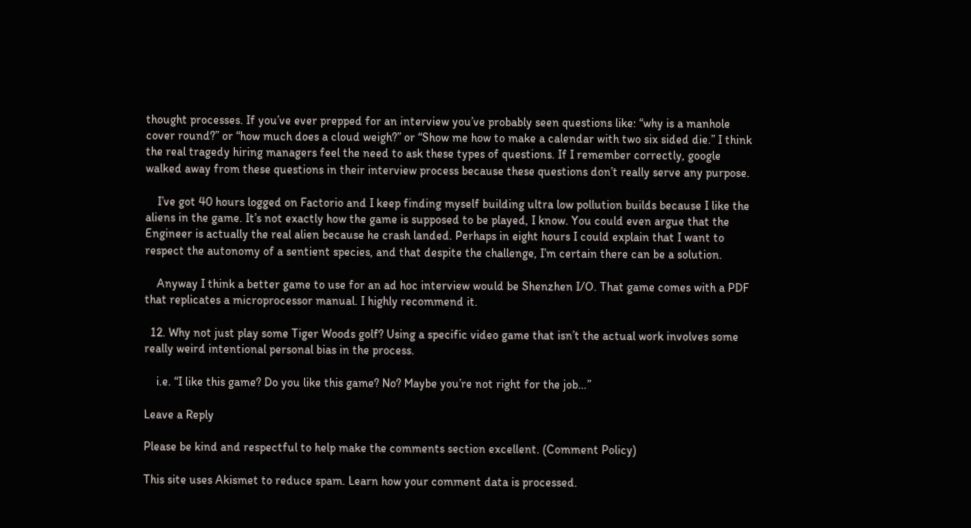thought processes. If you’ve ever prepped for an interview you’ve probably seen questions like: “why is a manhole cover round?” or “how much does a cloud weigh?” or “Show me how to make a calendar with two six sided die.” I think the real tragedy hiring managers feel the need to ask these types of questions. If I remember correctly, google walked away from these questions in their interview process because these questions don’t really serve any purpose.

    I’ve got 40 hours logged on Factorio and I keep finding myself building ultra low pollution builds because I like the aliens in the game. It’s not exactly how the game is supposed to be played, I know. You could even argue that the Engineer is actually the real alien because he crash landed. Perhaps in eight hours I could explain that I want to respect the autonomy of a sentient species, and that despite the challenge, I’m certain there can be a solution.

    Anyway I think a better game to use for an ad hoc interview would be Shenzhen I/O. That game comes with a PDF that replicates a microprocessor manual. I highly recommend it.

  12. Why not just play some Tiger Woods golf? Using a specific video game that isn’t the actual work involves some really weird intentional personal bias in the process.

    i.e. “I like this game? Do you like this game? No? Maybe you’re not right for the job…”

Leave a Reply

Please be kind and respectful to help make the comments section excellent. (Comment Policy)

This site uses Akismet to reduce spam. Learn how your comment data is processed.